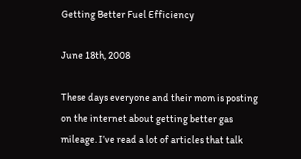Getting Better Fuel Efficiency

June 18th, 2008

These days everyone and their mom is posting on the internet about getting better gas mileage. I’ve read a lot of articles that talk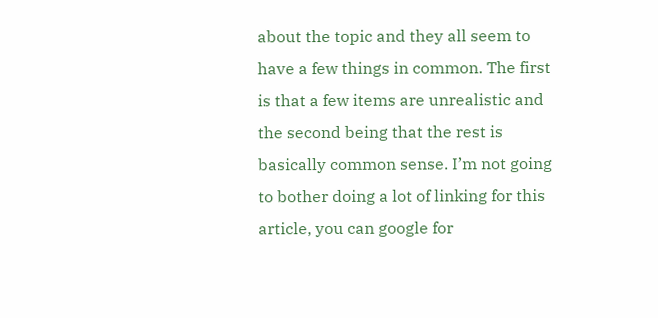about the topic and they all seem to have a few things in common. The first is that a few items are unrealistic and the second being that the rest is basically common sense. I’m not going to bother doing a lot of linking for this article, you can google for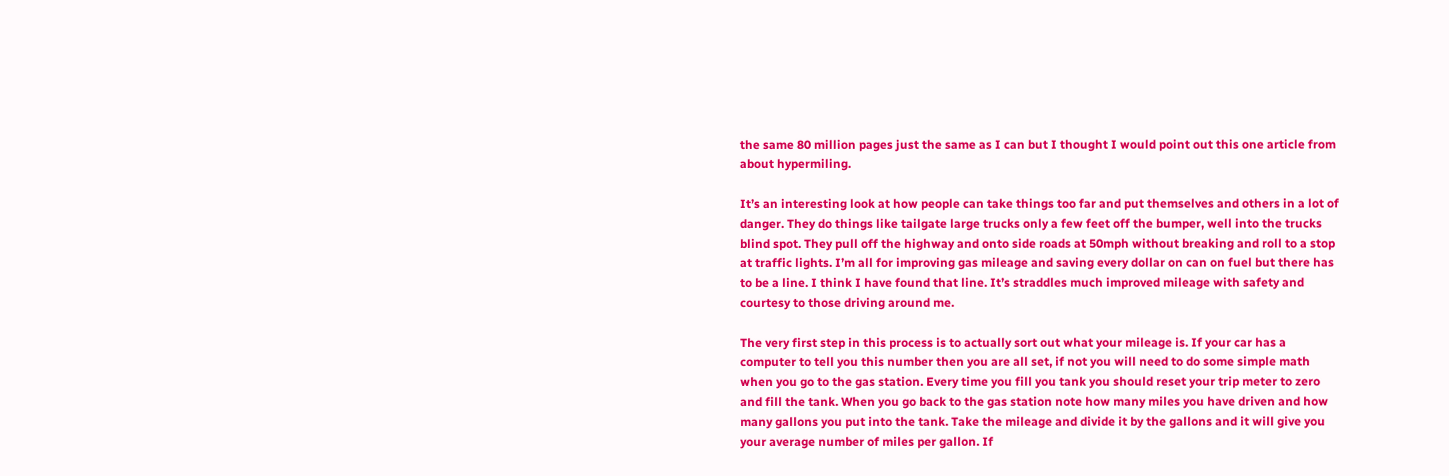the same 80 million pages just the same as I can but I thought I would point out this one article from about hypermiling.

It’s an interesting look at how people can take things too far and put themselves and others in a lot of danger. They do things like tailgate large trucks only a few feet off the bumper, well into the trucks blind spot. They pull off the highway and onto side roads at 50mph without breaking and roll to a stop at traffic lights. I’m all for improving gas mileage and saving every dollar on can on fuel but there has to be a line. I think I have found that line. It’s straddles much improved mileage with safety and courtesy to those driving around me.

The very first step in this process is to actually sort out what your mileage is. If your car has a computer to tell you this number then you are all set, if not you will need to do some simple math when you go to the gas station. Every time you fill you tank you should reset your trip meter to zero and fill the tank. When you go back to the gas station note how many miles you have driven and how many gallons you put into the tank. Take the mileage and divide it by the gallons and it will give you your average number of miles per gallon. If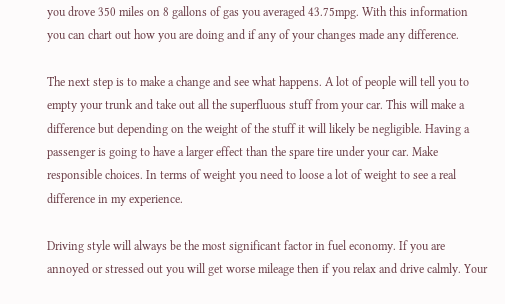you drove 350 miles on 8 gallons of gas you averaged 43.75mpg. With this information you can chart out how you are doing and if any of your changes made any difference.

The next step is to make a change and see what happens. A lot of people will tell you to empty your trunk and take out all the superfluous stuff from your car. This will make a difference but depending on the weight of the stuff it will likely be negligible. Having a passenger is going to have a larger effect than the spare tire under your car. Make responsible choices. In terms of weight you need to loose a lot of weight to see a real difference in my experience.

Driving style will always be the most significant factor in fuel economy. If you are annoyed or stressed out you will get worse mileage then if you relax and drive calmly. Your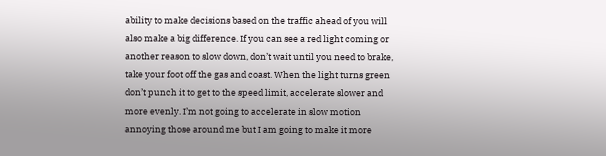ability to make decisions based on the traffic ahead of you will also make a big difference. If you can see a red light coming or another reason to slow down, don’t wait until you need to brake, take your foot off the gas and coast. When the light turns green don’t punch it to get to the speed limit, accelerate slower and more evenly. I’m not going to accelerate in slow motion annoying those around me but I am going to make it more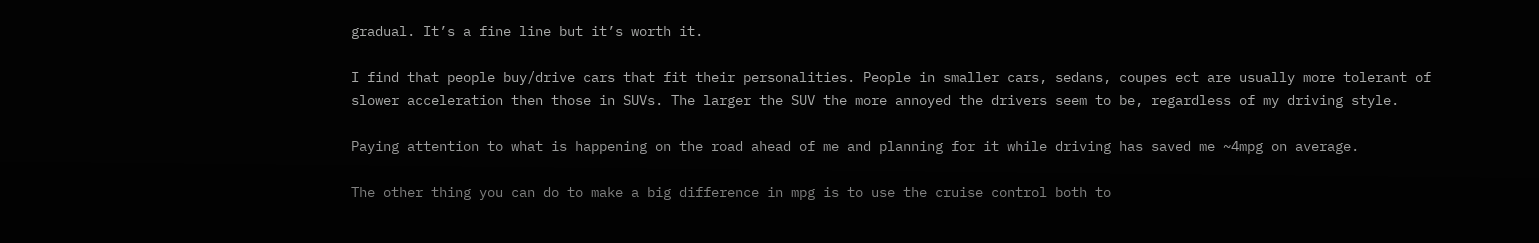gradual. It’s a fine line but it’s worth it.

I find that people buy/drive cars that fit their personalities. People in smaller cars, sedans, coupes ect are usually more tolerant of slower acceleration then those in SUVs. The larger the SUV the more annoyed the drivers seem to be, regardless of my driving style.

Paying attention to what is happening on the road ahead of me and planning for it while driving has saved me ~4mpg on average.

The other thing you can do to make a big difference in mpg is to use the cruise control both to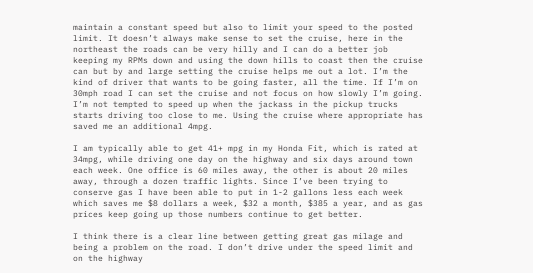maintain a constant speed but also to limit your speed to the posted limit. It doesn’t always make sense to set the cruise, here in the northeast the roads can be very hilly and I can do a better job keeping my RPMs down and using the down hills to coast then the cruise can but by and large setting the cruise helps me out a lot. I’m the kind of driver that wants to be going faster, all the time. If I’m on 30mph road I can set the cruise and not focus on how slowly I’m going. I’m not tempted to speed up when the jackass in the pickup trucks starts driving too close to me. Using the cruise where appropriate has saved me an additional 4mpg.

I am typically able to get 41+ mpg in my Honda Fit, which is rated at 34mpg, while driving one day on the highway and six days around town each week. One office is 60 miles away, the other is about 20 miles away, through a dozen traffic lights. Since I’ve been trying to conserve gas I have been able to put in 1-2 gallons less each week which saves me $8 dollars a week, $32 a month, $385 a year, and as gas prices keep going up those numbers continue to get better.

I think there is a clear line between getting great gas milage and being a problem on the road. I don’t drive under the speed limit and on the highway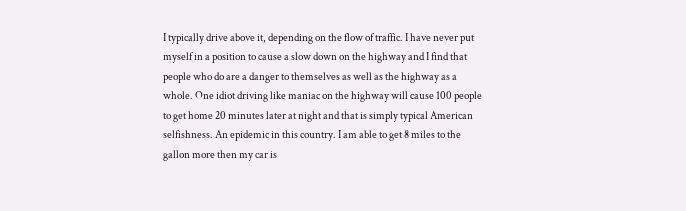I typically drive above it, depending on the flow of traffic. I have never put myself in a position to cause a slow down on the highway and I find that people who do are a danger to themselves as well as the highway as a whole. One idiot driving like maniac on the highway will cause 100 people to get home 20 minutes later at night and that is simply typical American selfishness. An epidemic in this country. I am able to get 8 miles to the gallon more then my car is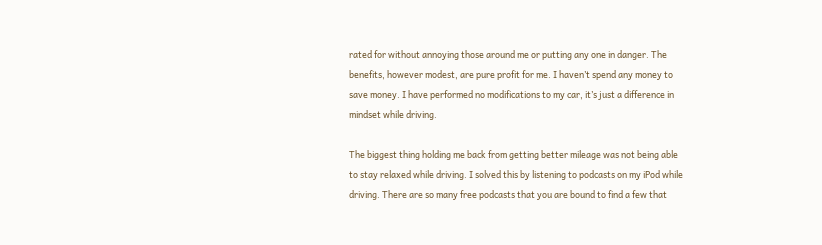rated for without annoying those around me or putting any one in danger. The benefits, however modest, are pure profit for me. I haven’t spend any money to save money. I have performed no modifications to my car, it’s just a difference in mindset while driving.

The biggest thing holding me back from getting better mileage was not being able to stay relaxed while driving. I solved this by listening to podcasts on my iPod while driving. There are so many free podcasts that you are bound to find a few that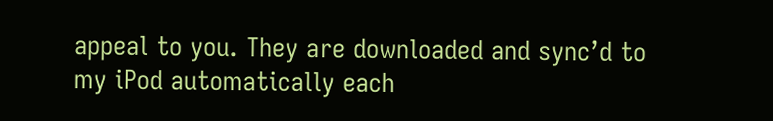appeal to you. They are downloaded and sync’d to my iPod automatically each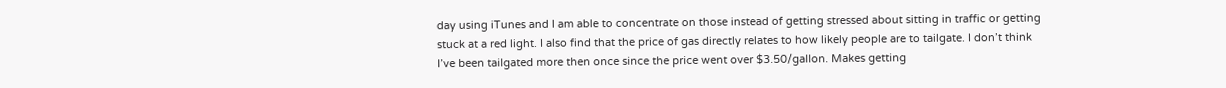day using iTunes and I am able to concentrate on those instead of getting stressed about sitting in traffic or getting stuck at a red light. I also find that the price of gas directly relates to how likely people are to tailgate. I don’t think I’ve been tailgated more then once since the price went over $3.50/gallon. Makes getting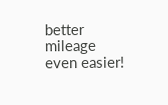better mileage even easier!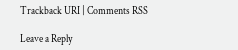Trackback URI | Comments RSS

Leave a Reply